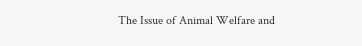The Issue of Animal Welfare and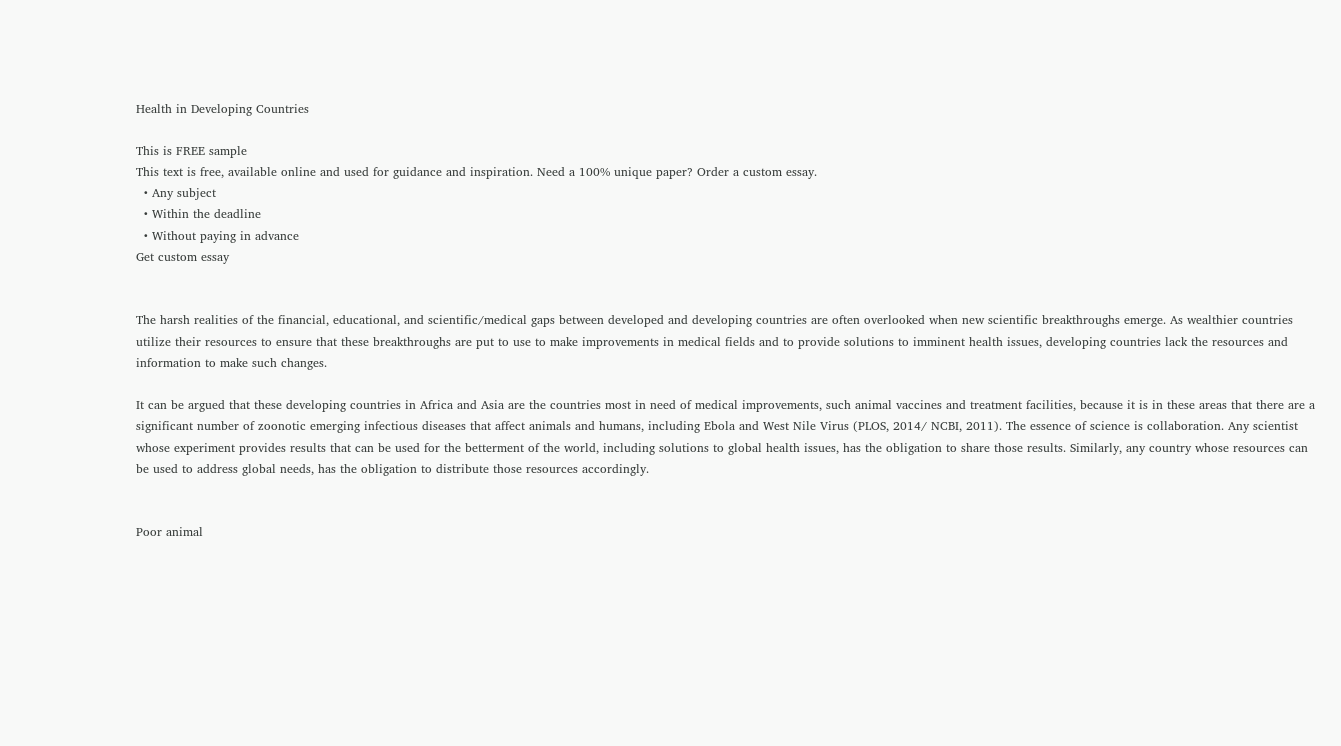Health in Developing Countries

This is FREE sample
This text is free, available online and used for guidance and inspiration. Need a 100% unique paper? Order a custom essay.
  • Any subject
  • Within the deadline
  • Without paying in advance
Get custom essay


The harsh realities of the financial, educational, and scientific/medical gaps between developed and developing countries are often overlooked when new scientific breakthroughs emerge. As wealthier countries utilize their resources to ensure that these breakthroughs are put to use to make improvements in medical fields and to provide solutions to imminent health issues, developing countries lack the resources and information to make such changes.

It can be argued that these developing countries in Africa and Asia are the countries most in need of medical improvements, such animal vaccines and treatment facilities, because it is in these areas that there are a significant number of zoonotic emerging infectious diseases that affect animals and humans, including Ebola and West Nile Virus (PLOS, 2014/ NCBI, 2011). The essence of science is collaboration. Any scientist whose experiment provides results that can be used for the betterment of the world, including solutions to global health issues, has the obligation to share those results. Similarly, any country whose resources can be used to address global needs, has the obligation to distribute those resources accordingly.


Poor animal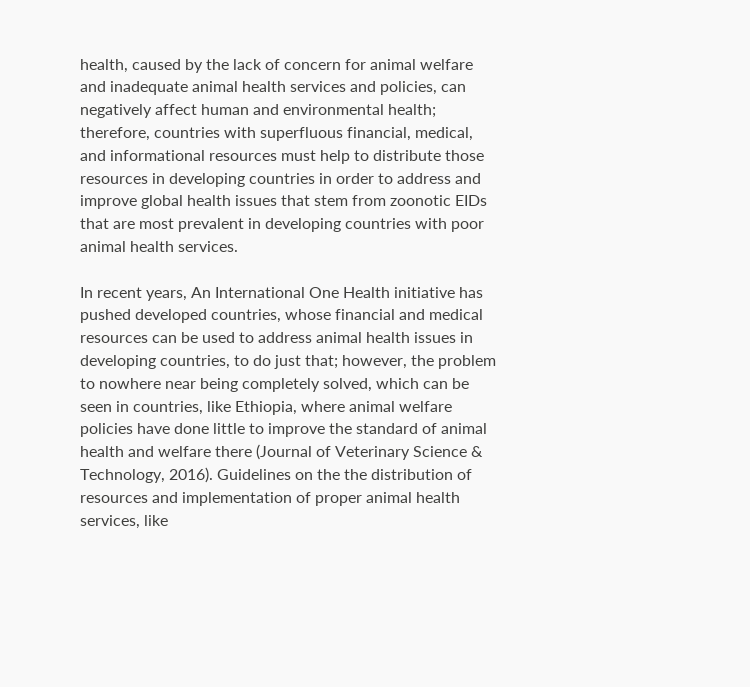health, caused by the lack of concern for animal welfare and inadequate animal health services and policies, can negatively affect human and environmental health; therefore, countries with superfluous financial, medical, and informational resources must help to distribute those resources in developing countries in order to address and improve global health issues that stem from zoonotic EIDs that are most prevalent in developing countries with poor animal health services.

In recent years, An International One Health initiative has pushed developed countries, whose financial and medical resources can be used to address animal health issues in developing countries, to do just that; however, the problem to nowhere near being completely solved, which can be seen in countries, like Ethiopia, where animal welfare policies have done little to improve the standard of animal health and welfare there (Journal of Veterinary Science & Technology, 2016). Guidelines on the the distribution of resources and implementation of proper animal health services, like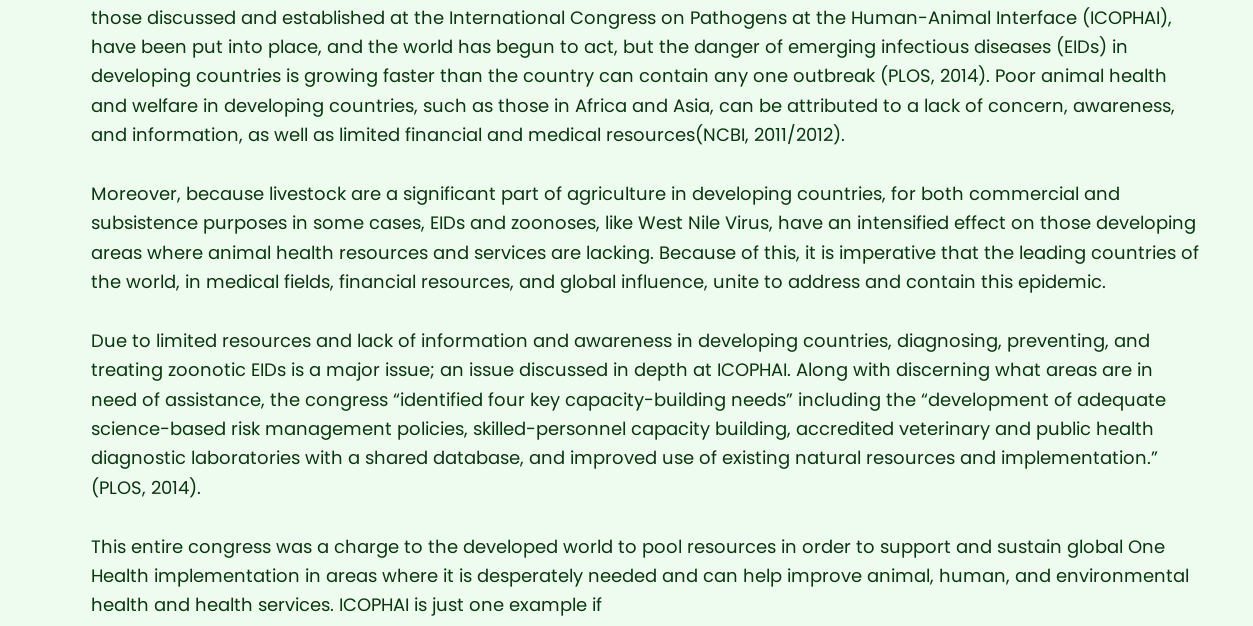those discussed and established at the International Congress on Pathogens at the Human-Animal Interface (ICOPHAI), have been put into place, and the world has begun to act, but the danger of emerging infectious diseases (EIDs) in developing countries is growing faster than the country can contain any one outbreak (PLOS, 2014). Poor animal health and welfare in developing countries, such as those in Africa and Asia, can be attributed to a lack of concern, awareness, and information, as well as limited financial and medical resources(NCBI, 2011/2012).

Moreover, because livestock are a significant part of agriculture in developing countries, for both commercial and subsistence purposes in some cases, EIDs and zoonoses, like West Nile Virus, have an intensified effect on those developing areas where animal health resources and services are lacking. Because of this, it is imperative that the leading countries of the world, in medical fields, financial resources, and global influence, unite to address and contain this epidemic.

Due to limited resources and lack of information and awareness in developing countries, diagnosing, preventing, and treating zoonotic EIDs is a major issue; an issue discussed in depth at ICOPHAI. Along with discerning what areas are in need of assistance, the congress “identified four key capacity-building needs” including the “development of adequate science-based risk management policies, skilled-personnel capacity building, accredited veterinary and public health diagnostic laboratories with a shared database, and improved use of existing natural resources and implementation.” (PLOS, 2014).

This entire congress was a charge to the developed world to pool resources in order to support and sustain global One Health implementation in areas where it is desperately needed and can help improve animal, human, and environmental health and health services. ICOPHAI is just one example if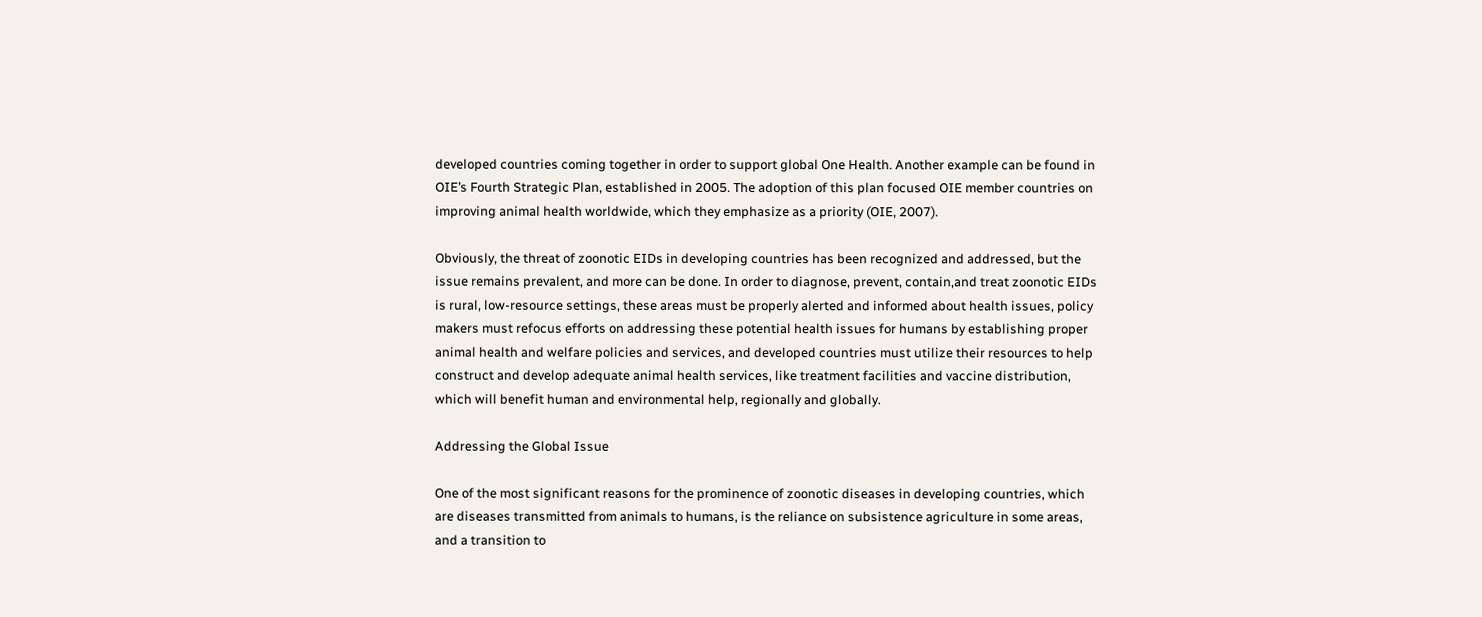developed countries coming together in order to support global One Health. Another example can be found in OIE’s Fourth Strategic Plan, established in 2005. The adoption of this plan focused OIE member countries on improving animal health worldwide, which they emphasize as a priority (OIE, 2007).

Obviously, the threat of zoonotic EIDs in developing countries has been recognized and addressed, but the issue remains prevalent, and more can be done. In order to diagnose, prevent, contain,and treat zoonotic EIDs is rural, low-resource settings, these areas must be properly alerted and informed about health issues, policy makers must refocus efforts on addressing these potential health issues for humans by establishing proper animal health and welfare policies and services, and developed countries must utilize their resources to help construct and develop adequate animal health services, like treatment facilities and vaccine distribution, which will benefit human and environmental help, regionally and globally.

Addressing the Global Issue

One of the most significant reasons for the prominence of zoonotic diseases in developing countries, which are diseases transmitted from animals to humans, is the reliance on subsistence agriculture in some areas, and a transition to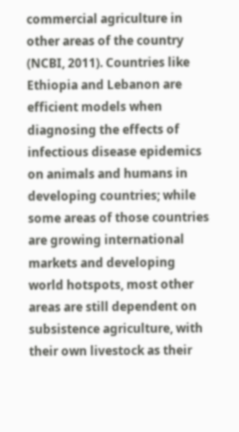commercial agriculture in other areas of the country (NCBI, 2011). Countries like Ethiopia and Lebanon are efficient models when diagnosing the effects of infectious disease epidemics on animals and humans in developing countries; while some areas of those countries are growing international markets and developing world hotspots, most other areas are still dependent on subsistence agriculture, with their own livestock as their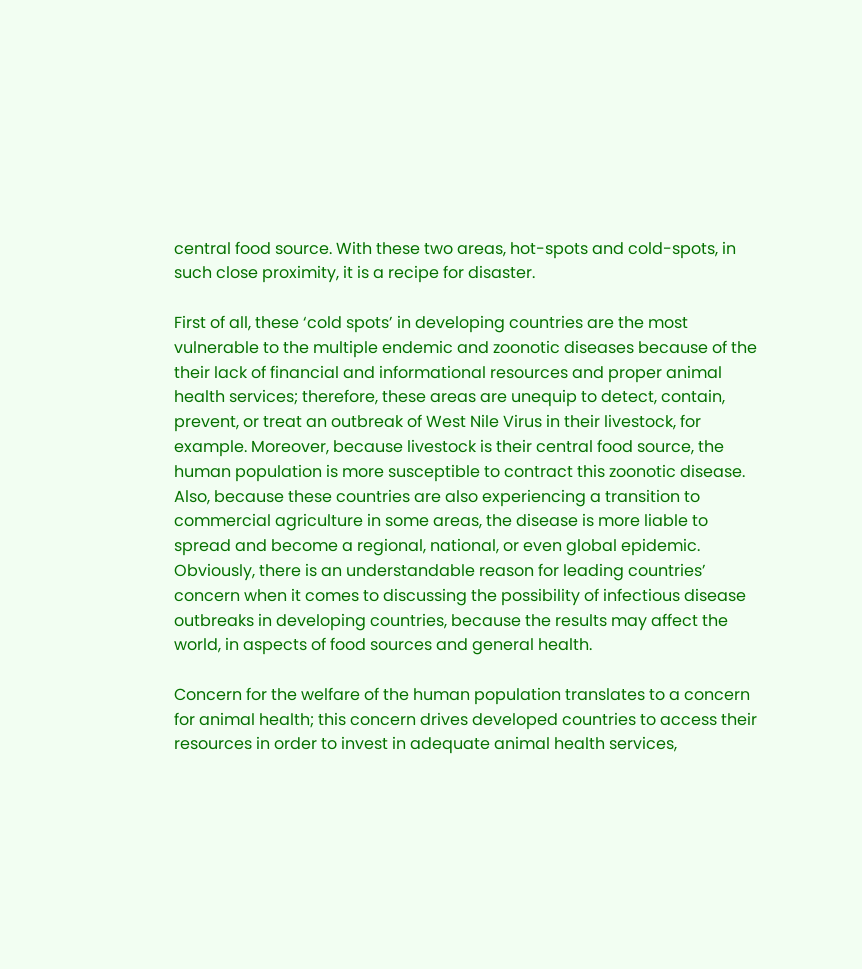central food source. With these two areas, hot-spots and cold-spots, in such close proximity, it is a recipe for disaster.

First of all, these ‘cold spots’ in developing countries are the most vulnerable to the multiple endemic and zoonotic diseases because of the their lack of financial and informational resources and proper animal health services; therefore, these areas are unequip to detect, contain, prevent, or treat an outbreak of West Nile Virus in their livestock, for example. Moreover, because livestock is their central food source, the human population is more susceptible to contract this zoonotic disease. Also, because these countries are also experiencing a transition to commercial agriculture in some areas, the disease is more liable to spread and become a regional, national, or even global epidemic. Obviously, there is an understandable reason for leading countries’ concern when it comes to discussing the possibility of infectious disease outbreaks in developing countries, because the results may affect the world, in aspects of food sources and general health.

Concern for the welfare of the human population translates to a concern for animal health; this concern drives developed countries to access their resources in order to invest in adequate animal health services,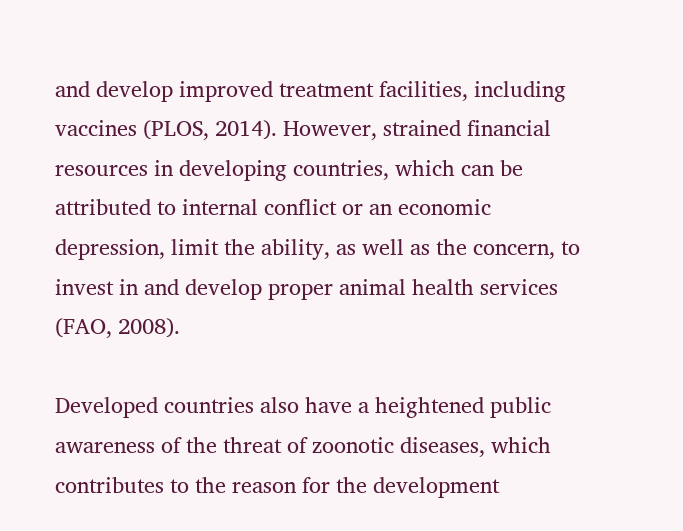and develop improved treatment facilities, including vaccines (PLOS, 2014). However, strained financial resources in developing countries, which can be attributed to internal conflict or an economic depression, limit the ability, as well as the concern, to invest in and develop proper animal health services (FAO, 2008).

Developed countries also have a heightened public awareness of the threat of zoonotic diseases, which contributes to the reason for the development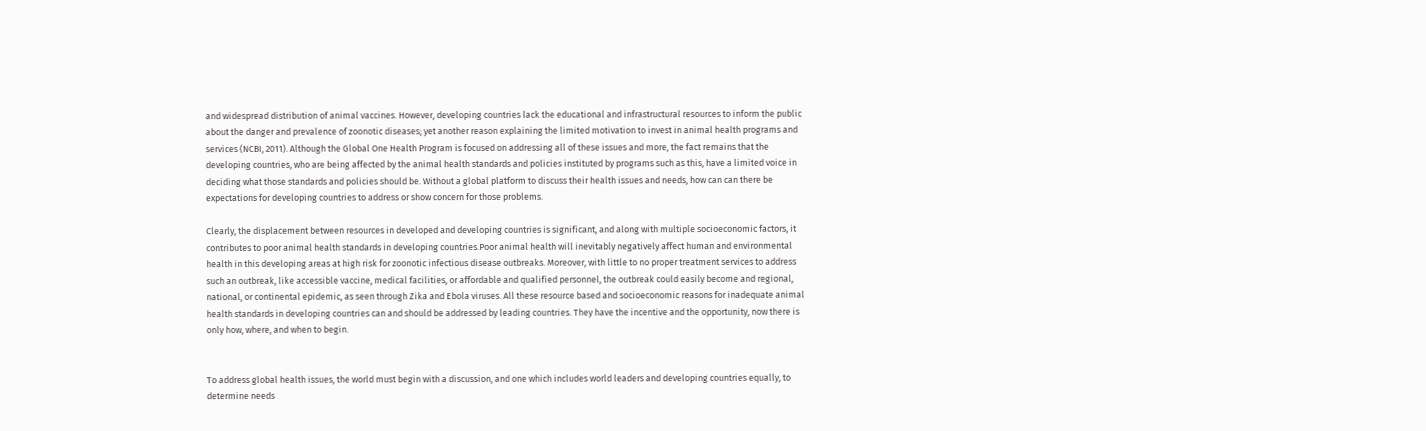and widespread distribution of animal vaccines. However, developing countries lack the educational and infrastructural resources to inform the public about the danger and prevalence of zoonotic diseases; yet another reason explaining the limited motivation to invest in animal health programs and services (NCBI, 2011). Although the Global One Health Program is focused on addressing all of these issues and more, the fact remains that the developing countries, who are being affected by the animal health standards and policies instituted by programs such as this, have a limited voice in deciding what those standards and policies should be. Without a global platform to discuss their health issues and needs, how can can there be expectations for developing countries to address or show concern for those problems.

Clearly, the displacement between resources in developed and developing countries is significant, and along with multiple socioeconomic factors, it contributes to poor animal health standards in developing countries.Poor animal health will inevitably negatively affect human and environmental health in this developing areas at high risk for zoonotic infectious disease outbreaks. Moreover, with little to no proper treatment services to address such an outbreak, like accessible vaccine, medical facilities, or affordable and qualified personnel, the outbreak could easily become and regional, national, or continental epidemic, as seen through Zika and Ebola viruses. All these resource based and socioeconomic reasons for inadequate animal health standards in developing countries can and should be addressed by leading countries. They have the incentive and the opportunity, now there is only how, where, and when to begin.


To address global health issues, the world must begin with a discussion, and one which includes world leaders and developing countries equally, to determine needs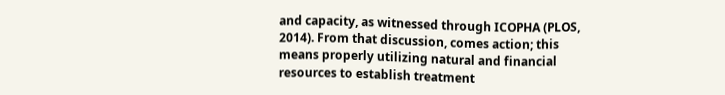and capacity, as witnessed through ICOPHA (PLOS, 2014). From that discussion, comes action; this means properly utilizing natural and financial resources to establish treatment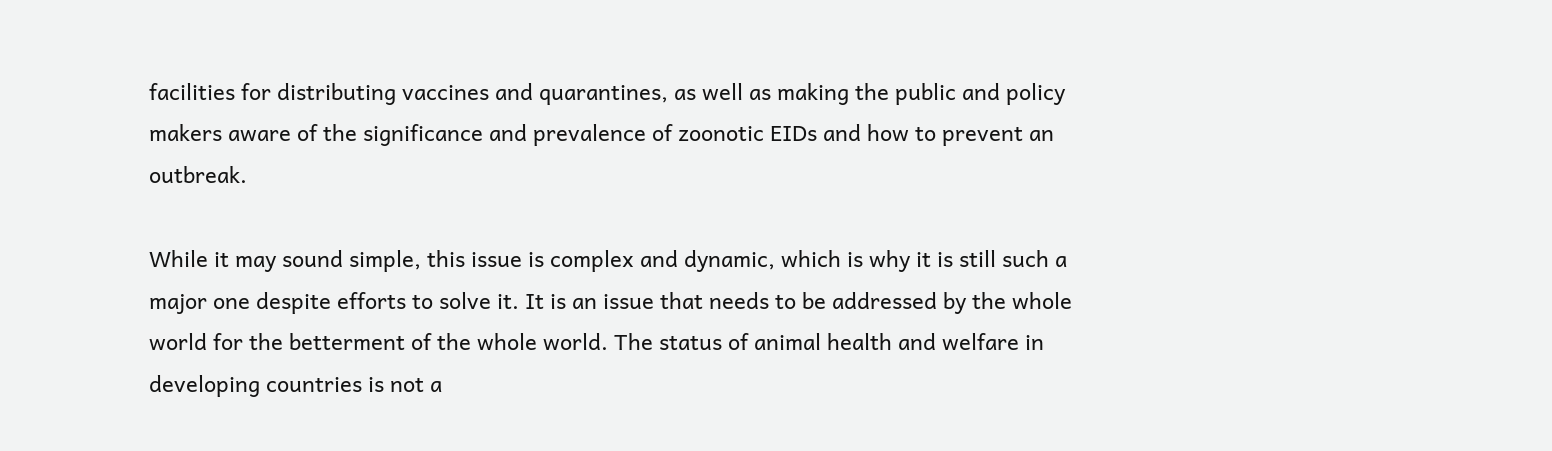facilities for distributing vaccines and quarantines, as well as making the public and policy makers aware of the significance and prevalence of zoonotic EIDs and how to prevent an outbreak.

While it may sound simple, this issue is complex and dynamic, which is why it is still such a major one despite efforts to solve it. It is an issue that needs to be addressed by the whole world for the betterment of the whole world. The status of animal health and welfare in developing countries is not a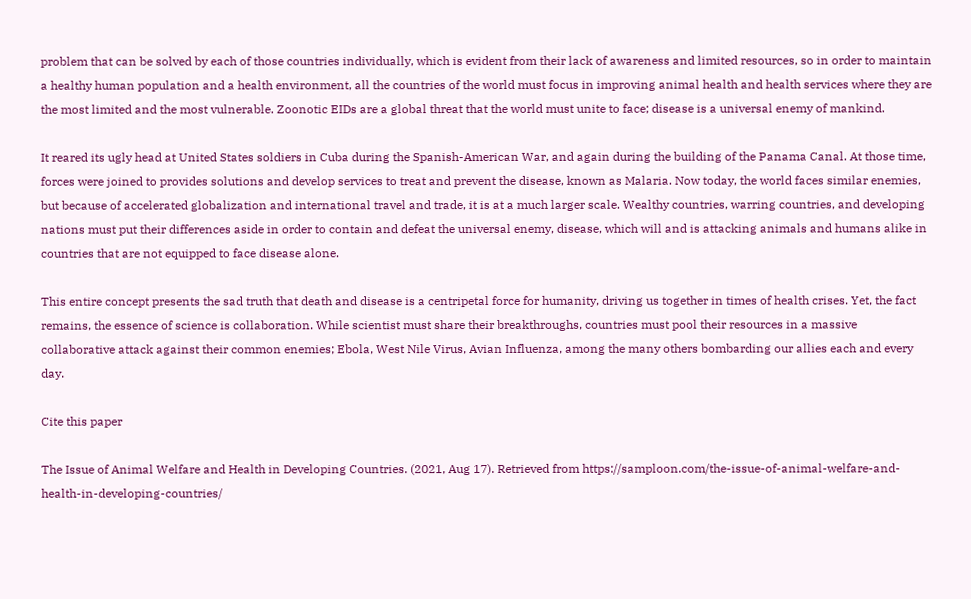problem that can be solved by each of those countries individually, which is evident from their lack of awareness and limited resources, so in order to maintain a healthy human population and a health environment, all the countries of the world must focus in improving animal health and health services where they are the most limited and the most vulnerable. Zoonotic EIDs are a global threat that the world must unite to face; disease is a universal enemy of mankind.

It reared its ugly head at United States soldiers in Cuba during the Spanish-American War, and again during the building of the Panama Canal. At those time, forces were joined to provides solutions and develop services to treat and prevent the disease, known as Malaria. Now today, the world faces similar enemies, but because of accelerated globalization and international travel and trade, it is at a much larger scale. Wealthy countries, warring countries, and developing nations must put their differences aside in order to contain and defeat the universal enemy, disease, which will and is attacking animals and humans alike in countries that are not equipped to face disease alone.

This entire concept presents the sad truth that death and disease is a centripetal force for humanity, driving us together in times of health crises. Yet, the fact remains, the essence of science is collaboration. While scientist must share their breakthroughs, countries must pool their resources in a massive collaborative attack against their common enemies; Ebola, West Nile Virus, Avian Influenza, among the many others bombarding our allies each and every day.

Cite this paper

The Issue of Animal Welfare and Health in Developing Countries. (2021, Aug 17). Retrieved from https://samploon.com/the-issue-of-animal-welfare-and-health-in-developing-countries/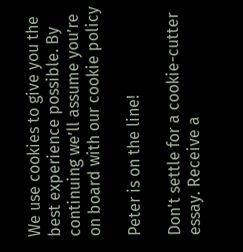We use cookies to give you the best experience possible. By continuing we’ll assume you’re on board with our cookie policy

Peter is on the line!

Don't settle for a cookie-cutter essay. Receive a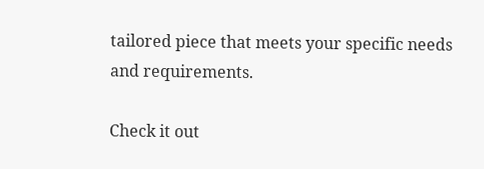tailored piece that meets your specific needs and requirements.

Check it out